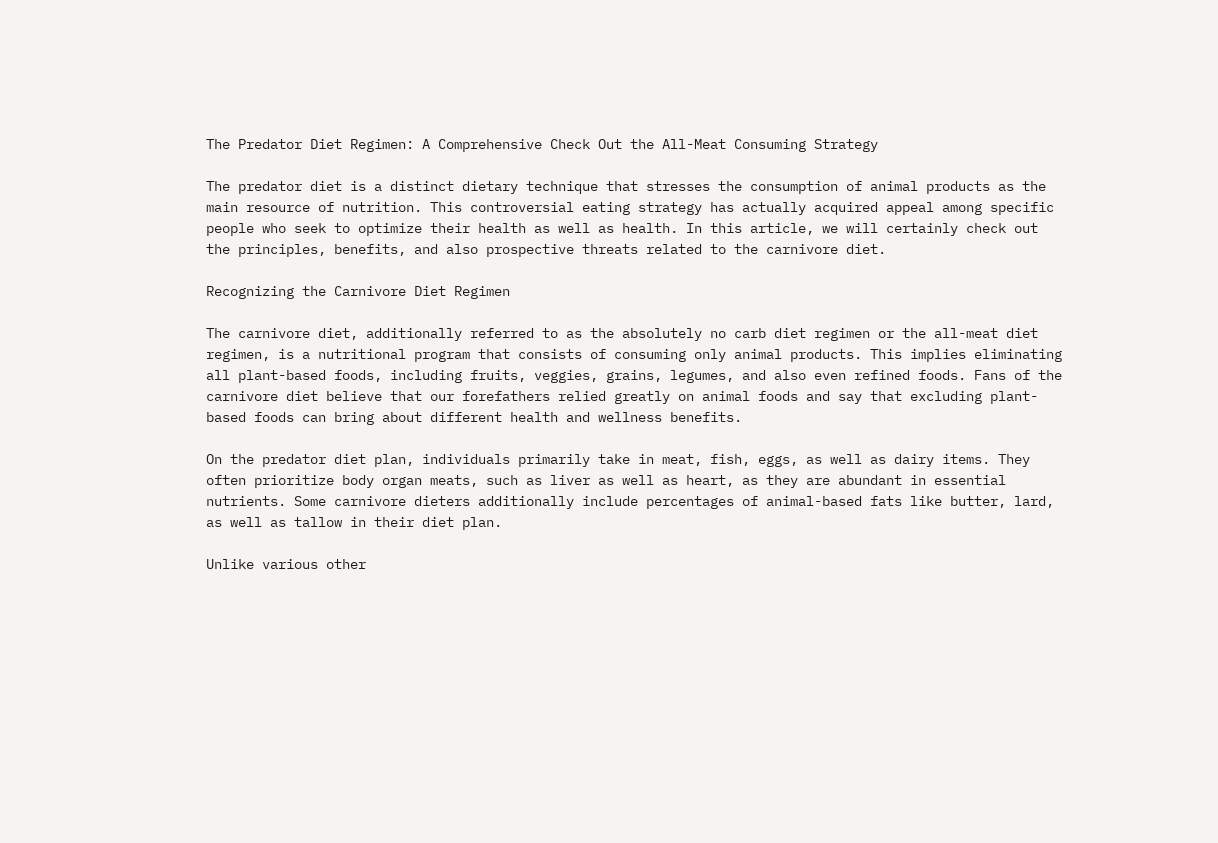The Predator Diet Regimen: A Comprehensive Check Out the All-Meat Consuming Strategy

The predator diet is a distinct dietary technique that stresses the consumption of animal products as the main resource of nutrition. This controversial eating strategy has actually acquired appeal among specific people who seek to optimize their health as well as health. In this article, we will certainly check out the principles, benefits, and also prospective threats related to the carnivore diet.

Recognizing the Carnivore Diet Regimen

The carnivore diet, additionally referred to as the absolutely no carb diet regimen or the all-meat diet regimen, is a nutritional program that consists of consuming only animal products. This implies eliminating all plant-based foods, including fruits, veggies, grains, legumes, and also even refined foods. Fans of the carnivore diet believe that our forefathers relied greatly on animal foods and say that excluding plant-based foods can bring about different health and wellness benefits.

On the predator diet plan, individuals primarily take in meat, fish, eggs, as well as dairy items. They often prioritize body organ meats, such as liver as well as heart, as they are abundant in essential nutrients. Some carnivore dieters additionally include percentages of animal-based fats like butter, lard, as well as tallow in their diet plan.

Unlike various other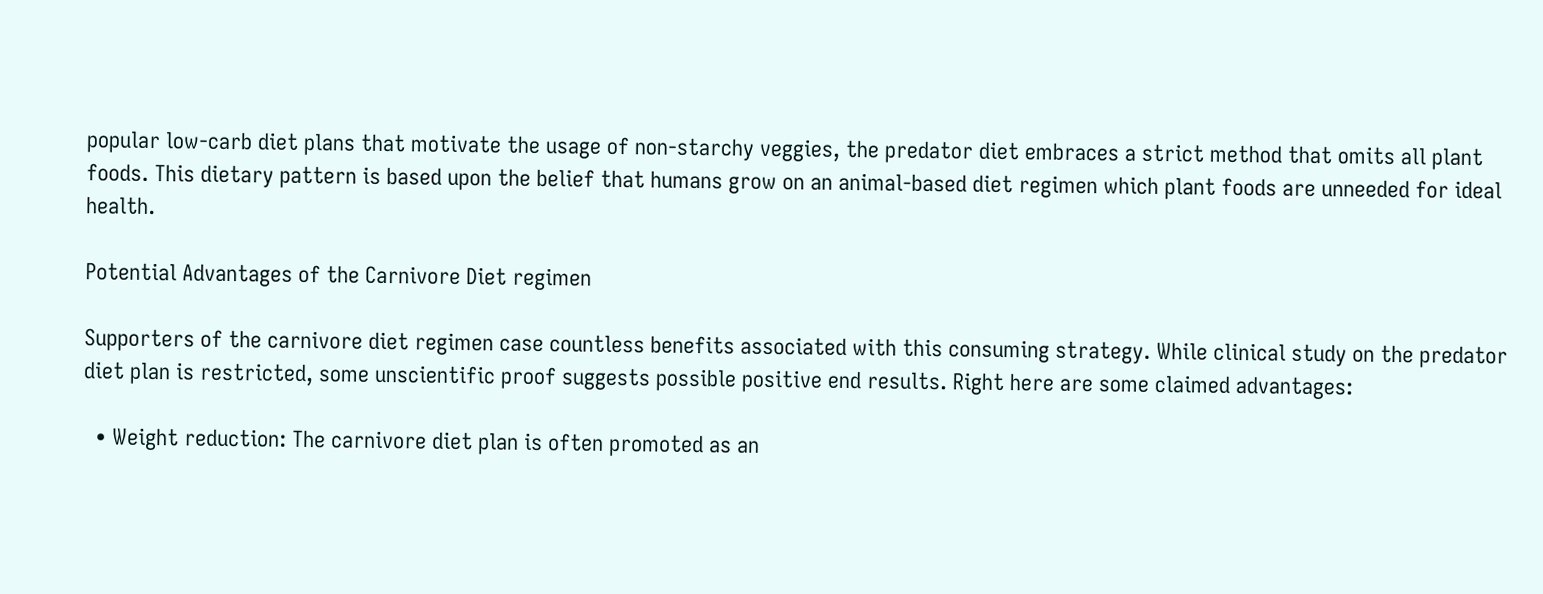popular low-carb diet plans that motivate the usage of non-starchy veggies, the predator diet embraces a strict method that omits all plant foods. This dietary pattern is based upon the belief that humans grow on an animal-based diet regimen which plant foods are unneeded for ideal health.

Potential Advantages of the Carnivore Diet regimen

Supporters of the carnivore diet regimen case countless benefits associated with this consuming strategy. While clinical study on the predator diet plan is restricted, some unscientific proof suggests possible positive end results. Right here are some claimed advantages:

  • Weight reduction: The carnivore diet plan is often promoted as an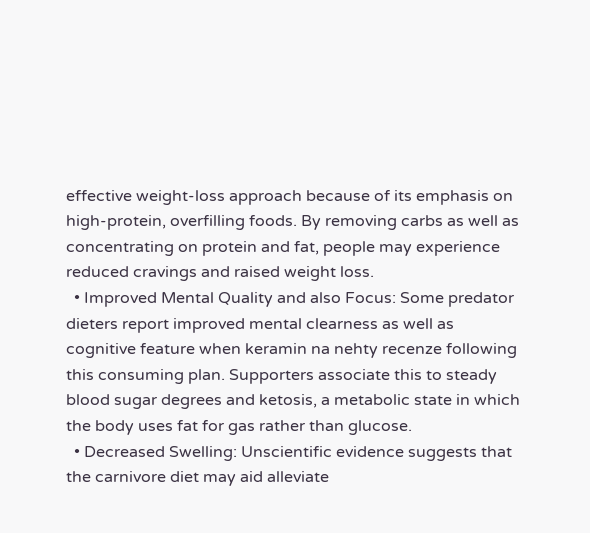effective weight-loss approach because of its emphasis on high-protein, overfilling foods. By removing carbs as well as concentrating on protein and fat, people may experience reduced cravings and raised weight loss.
  • Improved Mental Quality and also Focus: Some predator dieters report improved mental clearness as well as cognitive feature when keramin na nehty recenze following this consuming plan. Supporters associate this to steady blood sugar degrees and ketosis, a metabolic state in which the body uses fat for gas rather than glucose.
  • Decreased Swelling: Unscientific evidence suggests that the carnivore diet may aid alleviate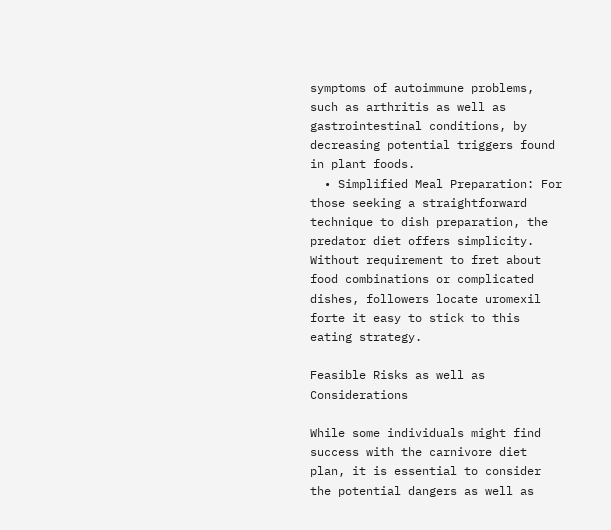symptoms of autoimmune problems, such as arthritis as well as gastrointestinal conditions, by decreasing potential triggers found in plant foods.
  • Simplified Meal Preparation: For those seeking a straightforward technique to dish preparation, the predator diet offers simplicity. Without requirement to fret about food combinations or complicated dishes, followers locate uromexil forte it easy to stick to this eating strategy.

Feasible Risks as well as Considerations

While some individuals might find success with the carnivore diet plan, it is essential to consider the potential dangers as well as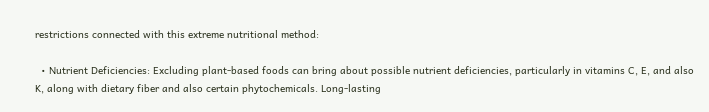restrictions connected with this extreme nutritional method:

  • Nutrient Deficiencies: Excluding plant-based foods can bring about possible nutrient deficiencies, particularly in vitamins C, E, and also K, along with dietary fiber and also certain phytochemicals. Long-lasting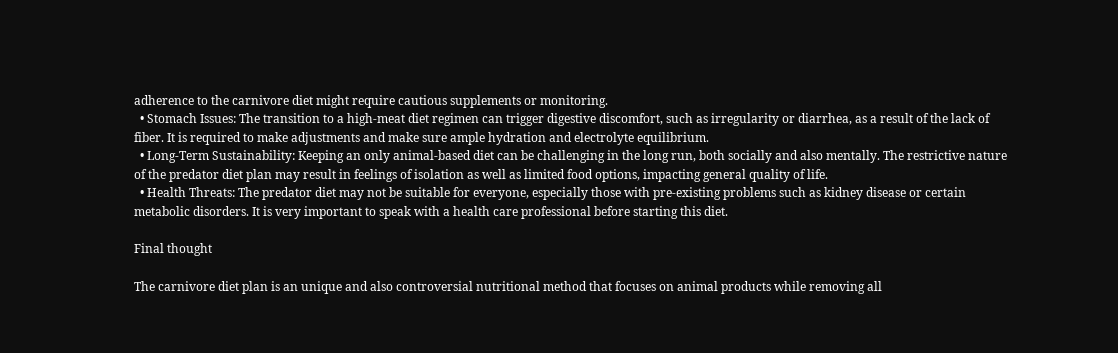adherence to the carnivore diet might require cautious supplements or monitoring.
  • Stomach Issues: The transition to a high-meat diet regimen can trigger digestive discomfort, such as irregularity or diarrhea, as a result of the lack of fiber. It is required to make adjustments and make sure ample hydration and electrolyte equilibrium.
  • Long-Term Sustainability: Keeping an only animal-based diet can be challenging in the long run, both socially and also mentally. The restrictive nature of the predator diet plan may result in feelings of isolation as well as limited food options, impacting general quality of life.
  • Health Threats: The predator diet may not be suitable for everyone, especially those with pre-existing problems such as kidney disease or certain metabolic disorders. It is very important to speak with a health care professional before starting this diet.

Final thought

The carnivore diet plan is an unique and also controversial nutritional method that focuses on animal products while removing all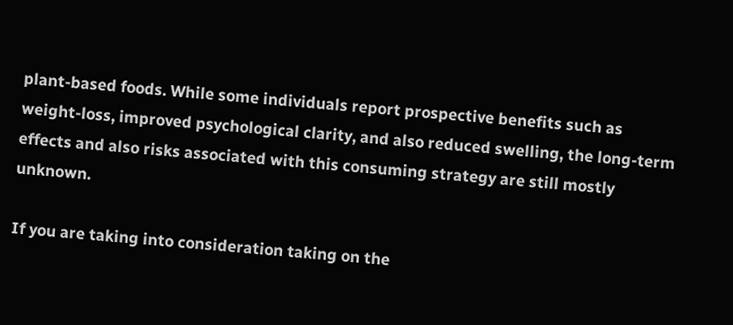plant-based foods. While some individuals report prospective benefits such as weight-loss, improved psychological clarity, and also reduced swelling, the long-term effects and also risks associated with this consuming strategy are still mostly unknown.

If you are taking into consideration taking on the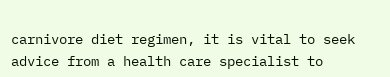carnivore diet regimen, it is vital to seek advice from a health care specialist to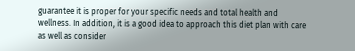guarantee it is proper for your specific needs and total health and wellness. In addition, it is a good idea to approach this diet plan with care as well as consider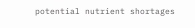potential nutrient shortages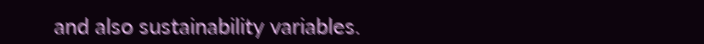and also sustainability variables.